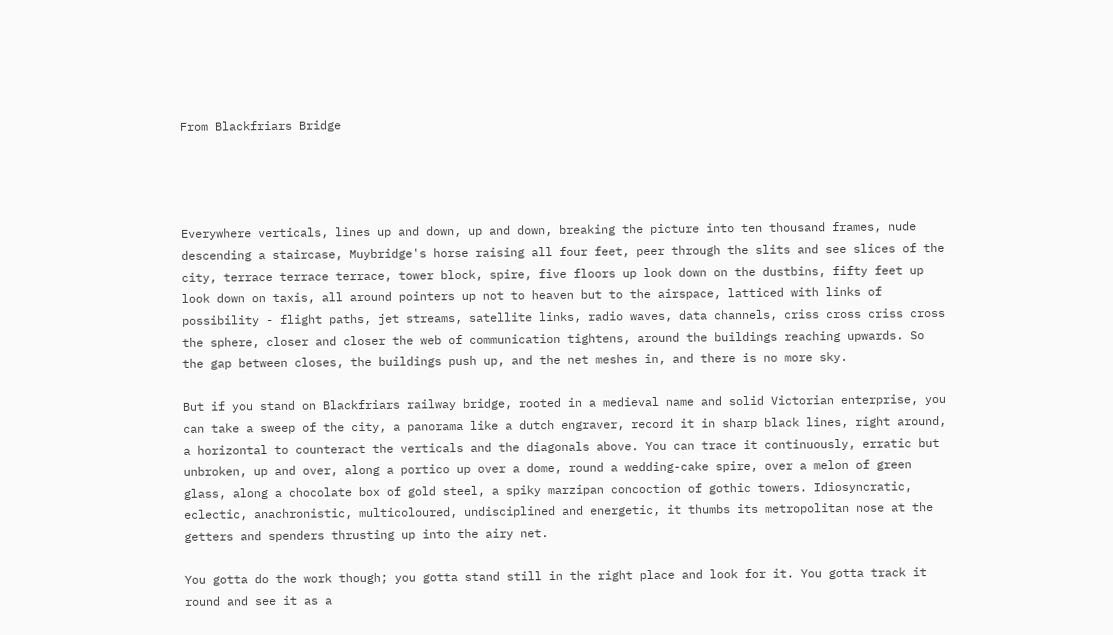From Blackfriars Bridge




Everywhere verticals, lines up and down, up and down, breaking the picture into ten thousand frames, nude descending a staircase, Muybridge's horse raising all four feet, peer through the slits and see slices of the city, terrace terrace terrace, tower block, spire, five floors up look down on the dustbins, fifty feet up look down on taxis, all around pointers up not to heaven but to the airspace, latticed with links of possibility - flight paths, jet streams, satellite links, radio waves, data channels, criss cross criss cross the sphere, closer and closer the web of communication tightens, around the buildings reaching upwards. So the gap between closes, the buildings push up, and the net meshes in, and there is no more sky.

But if you stand on Blackfriars railway bridge, rooted in a medieval name and solid Victorian enterprise, you can take a sweep of the city, a panorama like a dutch engraver, record it in sharp black lines, right around, a horizontal to counteract the verticals and the diagonals above. You can trace it continuously, erratic but unbroken, up and over, along a portico up over a dome, round a wedding-cake spire, over a melon of green glass, along a chocolate box of gold steel, a spiky marzipan concoction of gothic towers. Idiosyncratic, eclectic, anachronistic, multicoloured, undisciplined and energetic, it thumbs its metropolitan nose at the getters and spenders thrusting up into the airy net.

You gotta do the work though; you gotta stand still in the right place and look for it. You gotta track it round and see it as a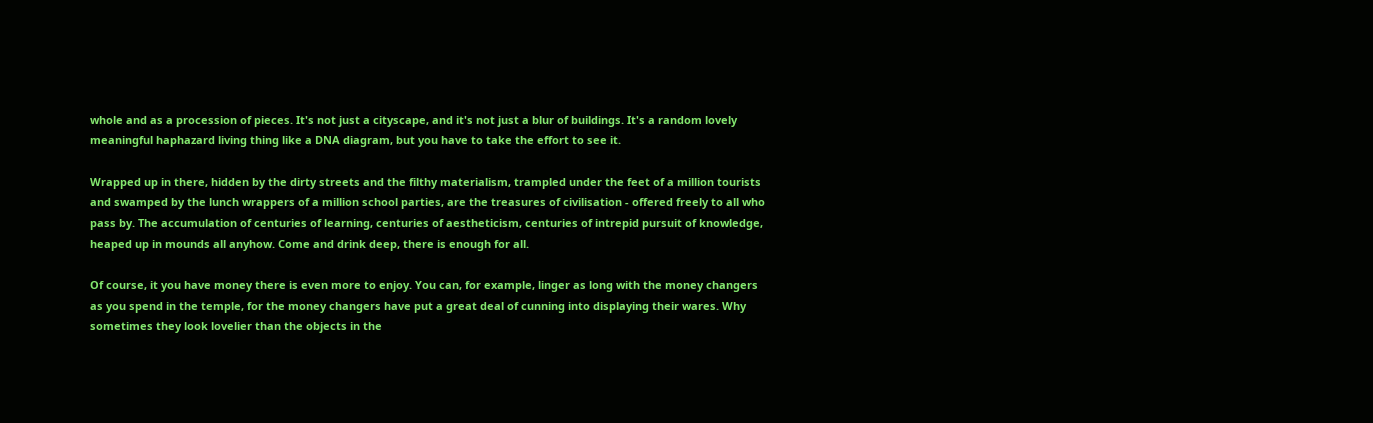whole and as a procession of pieces. It's not just a cityscape, and it's not just a blur of buildings. It's a random lovely meaningful haphazard living thing like a DNA diagram, but you have to take the effort to see it.

Wrapped up in there, hidden by the dirty streets and the filthy materialism, trampled under the feet of a million tourists and swamped by the lunch wrappers of a million school parties, are the treasures of civilisation - offered freely to all who pass by. The accumulation of centuries of learning, centuries of aestheticism, centuries of intrepid pursuit of knowledge, heaped up in mounds all anyhow. Come and drink deep, there is enough for all.

Of course, it you have money there is even more to enjoy. You can, for example, linger as long with the money changers as you spend in the temple, for the money changers have put a great deal of cunning into displaying their wares. Why sometimes they look lovelier than the objects in the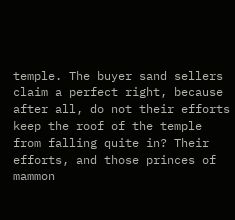temple. The buyer sand sellers claim a perfect right, because after all, do not their efforts keep the roof of the temple from falling quite in? Their efforts, and those princes of mammon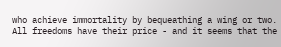who achieve immortality by bequeathing a wing or two. All freedoms have their price - and it seems that the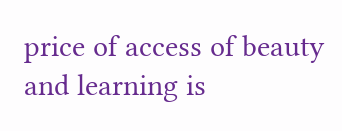price of access of beauty and learning is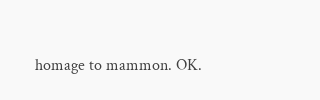homage to mammon. OK.